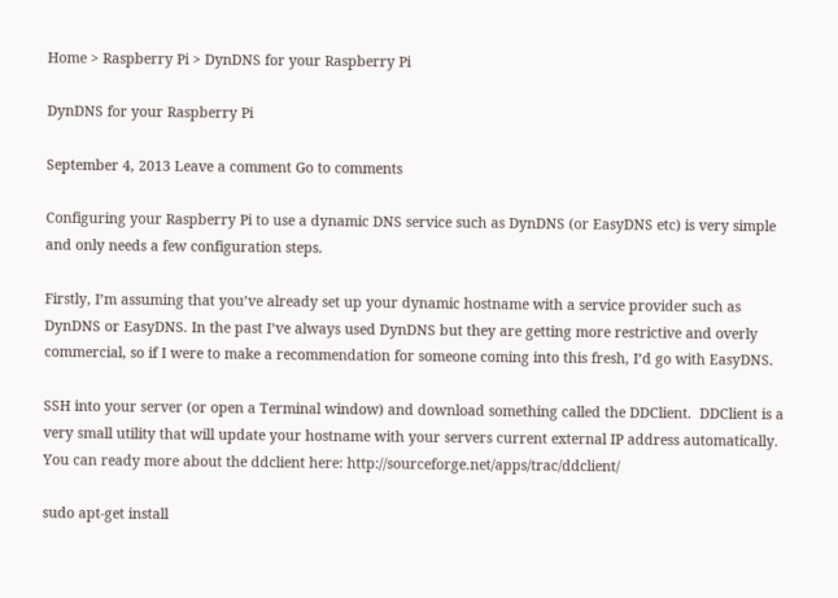Home > Raspberry Pi > DynDNS for your Raspberry Pi

DynDNS for your Raspberry Pi

September 4, 2013 Leave a comment Go to comments

Configuring your Raspberry Pi to use a dynamic DNS service such as DynDNS (or EasyDNS etc) is very simple and only needs a few configuration steps.

Firstly, I’m assuming that you’ve already set up your dynamic hostname with a service provider such as DynDNS or EasyDNS. In the past I’ve always used DynDNS but they are getting more restrictive and overly commercial, so if I were to make a recommendation for someone coming into this fresh, I’d go with EasyDNS.

SSH into your server (or open a Terminal window) and download something called the DDClient.  DDClient is a very small utility that will update your hostname with your servers current external IP address automatically. You can ready more about the ddclient here: http://sourceforge.net/apps/trac/ddclient/

sudo apt-get install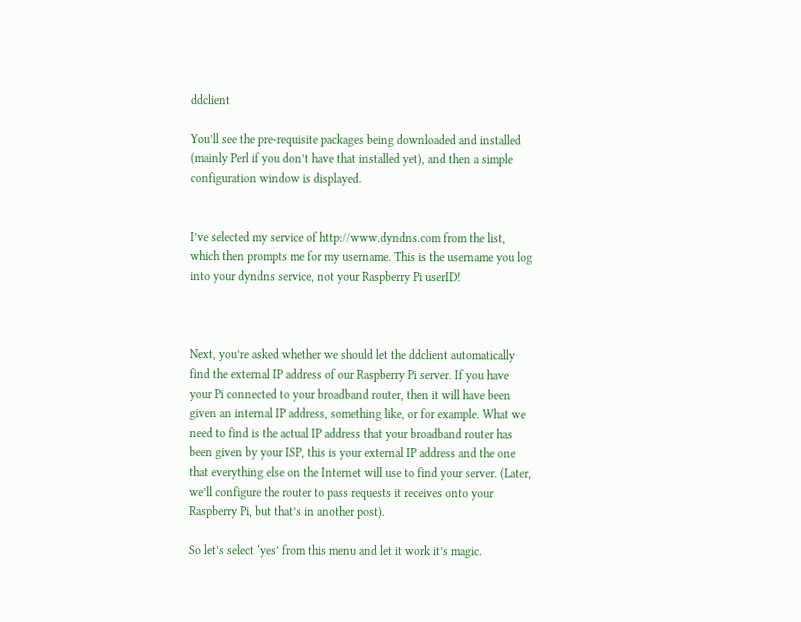ddclient

You’ll see the pre-requisite packages being downloaded and installed (mainly Perl if you don’t have that installed yet), and then a simple configuration window is displayed.


I’ve selected my service of http://www.dyndns.com from the list, which then prompts me for my username. This is the username you log into your dyndns service, not your Raspberry Pi userID!



Next, you’re asked whether we should let the ddclient automatically find the external IP address of our Raspberry Pi server. If you have your Pi connected to your broadband router, then it will have been given an internal IP address, something like, or for example. What we need to find is the actual IP address that your broadband router has been given by your ISP, this is your external IP address and the one that everything else on the Internet will use to find your server. (Later, we’ll configure the router to pass requests it receives onto your Raspberry Pi, but that’s in another post).

So let’s select ‘yes’ from this menu and let it work it’s magic.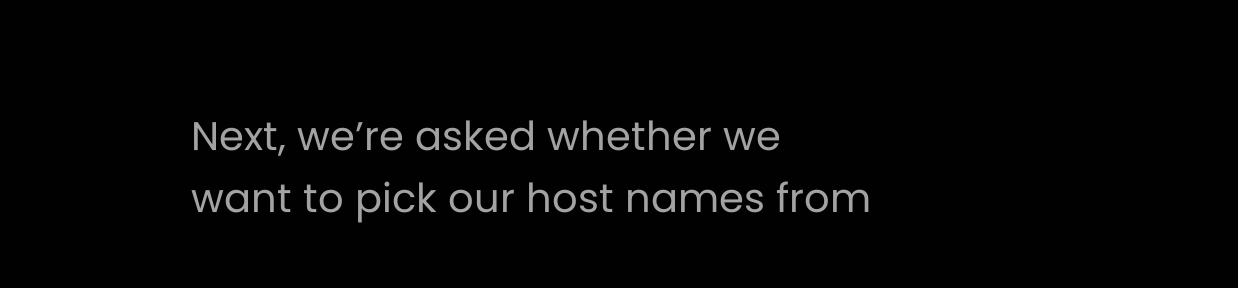Next, we’re asked whether we want to pick our host names from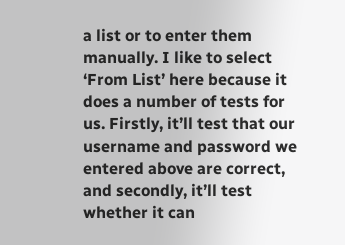a list or to enter them manually. I like to select ‘From List’ here because it does a number of tests for us. Firstly, it’ll test that our username and password we entered above are correct, and secondly, it’ll test whether it can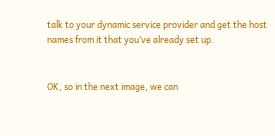talk to your dynamic service provider and get the host names from it that you’ve already set up.


OK, so in the next image, we can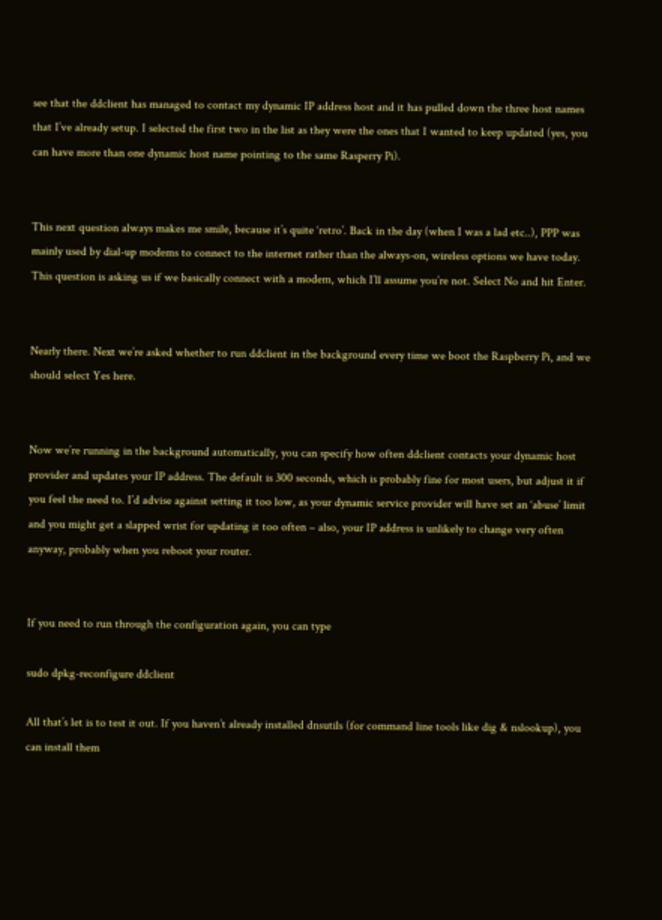see that the ddclient has managed to contact my dynamic IP address host and it has pulled down the three host names that I’ve already setup. I selected the first two in the list as they were the ones that I wanted to keep updated (yes, you can have more than one dynamic host name pointing to the same Rasperry Pi).


This next question always makes me smile, because it’s quite ‘retro’. Back in the day (when I was a lad etc..), PPP was mainly used by dial-up modems to connect to the internet rather than the always-on, wireless options we have today. This question is asking us if we basically connect with a modem, which I’ll assume you’re not. Select No and hit Enter.


Nearly there. Next we’re asked whether to run ddclient in the background every time we boot the Raspberry Pi, and we should select Yes here.


Now we’re running in the background automatically, you can specify how often ddclient contacts your dynamic host provider and updates your IP address. The default is 300 seconds, which is probably fine for most users, but adjust it if you feel the need to. I’d advise against setting it too low, as your dynamic service provider will have set an ‘abuse’ limit and you might get a slapped wrist for updating it too often – also, your IP address is unlikely to change very often anyway, probably when you reboot your router.


If you need to run through the configuration again, you can type

sudo dpkg-reconfigure ddclient

All that’s let is to test it out. If you haven’t already installed dnsutils (for command line tools like dig & nslookup), you can install them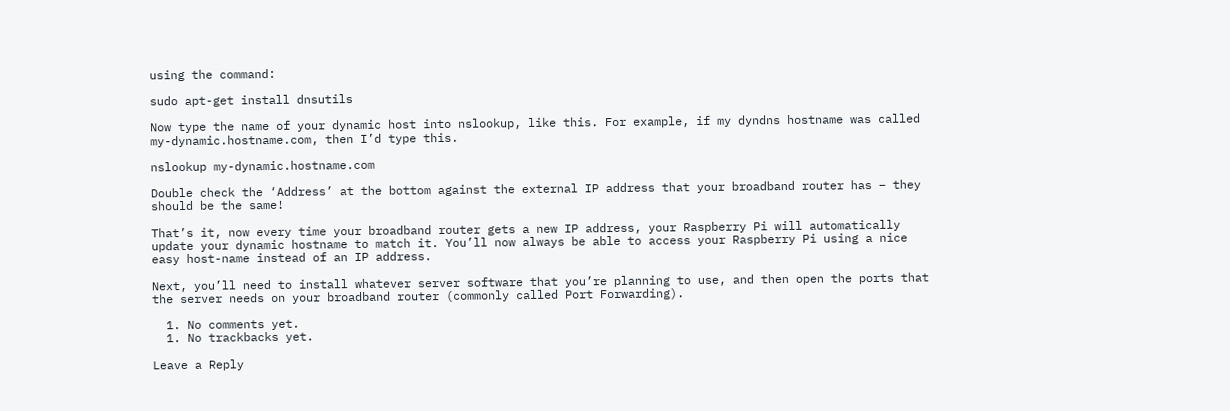using the command:

sudo apt-get install dnsutils

Now type the name of your dynamic host into nslookup, like this. For example, if my dyndns hostname was called my-dynamic.hostname.com, then I’d type this.

nslookup my-dynamic.hostname.com

Double check the ‘Address’ at the bottom against the external IP address that your broadband router has – they should be the same!

That’s it, now every time your broadband router gets a new IP address, your Raspberry Pi will automatically update your dynamic hostname to match it. You’ll now always be able to access your Raspberry Pi using a nice easy host-name instead of an IP address.

Next, you’ll need to install whatever server software that you’re planning to use, and then open the ports that the server needs on your broadband router (commonly called Port Forwarding).

  1. No comments yet.
  1. No trackbacks yet.

Leave a Reply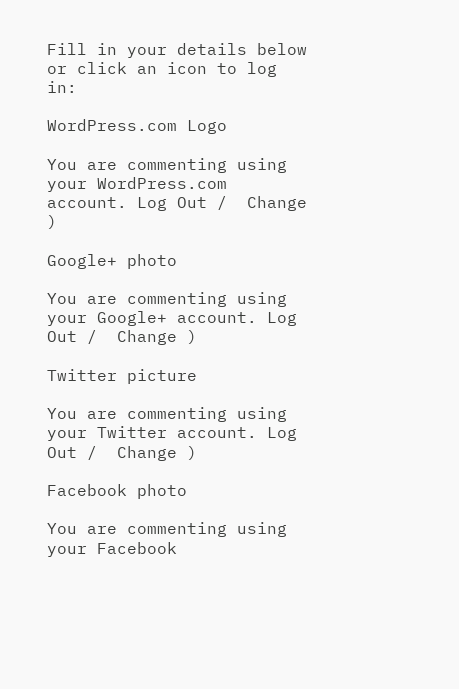Fill in your details below or click an icon to log in:

WordPress.com Logo

You are commenting using your WordPress.com account. Log Out /  Change )

Google+ photo

You are commenting using your Google+ account. Log Out /  Change )

Twitter picture

You are commenting using your Twitter account. Log Out /  Change )

Facebook photo

You are commenting using your Facebook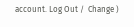account. Log Out /  Change )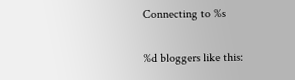Connecting to %s

%d bloggers like this: